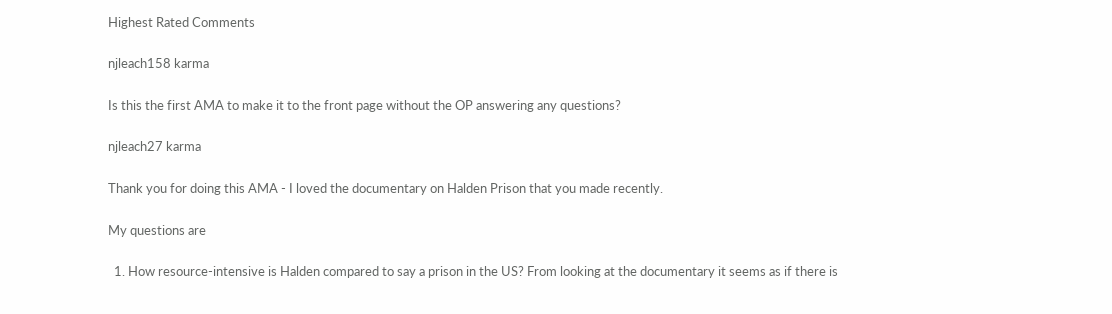Highest Rated Comments

njleach158 karma

Is this the first AMA to make it to the front page without the OP answering any questions?

njleach27 karma

Thank you for doing this AMA - I loved the documentary on Halden Prison that you made recently.

My questions are

  1. How resource-intensive is Halden compared to say a prison in the US? From looking at the documentary it seems as if there is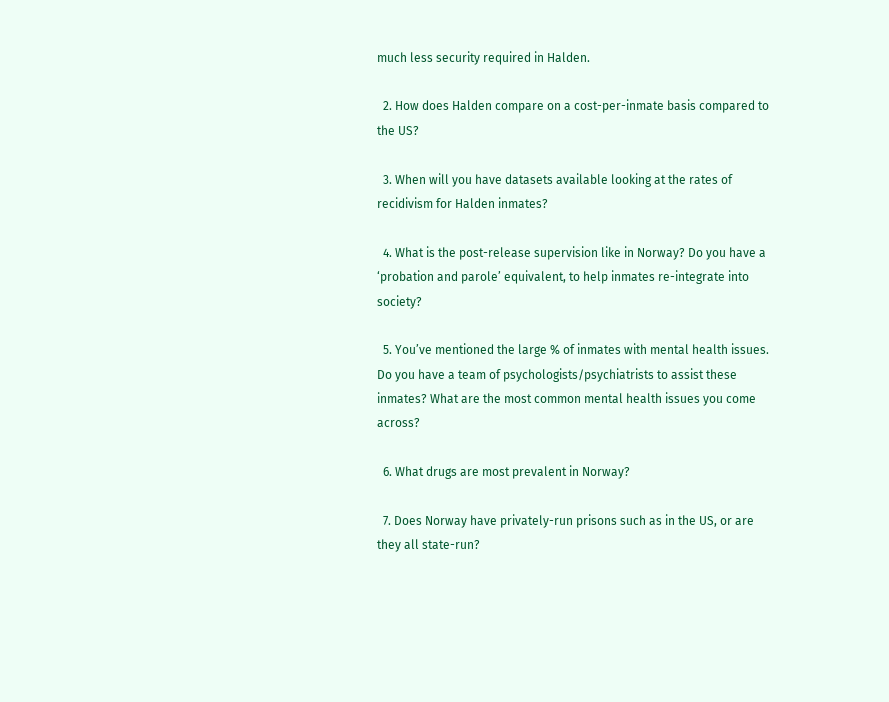much less security required in Halden.

  2. How does Halden compare on a cost-per-inmate basis compared to the US?

  3. When will you have datasets available looking at the rates of recidivism for Halden inmates?

  4. What is the post-release supervision like in Norway? Do you have a ‘probation and parole’ equivalent, to help inmates re-integrate into society?

  5. You’ve mentioned the large % of inmates with mental health issues. Do you have a team of psychologists/psychiatrists to assist these inmates? What are the most common mental health issues you come across?

  6. What drugs are most prevalent in Norway?

  7. Does Norway have privately-run prisons such as in the US, or are they all state-run?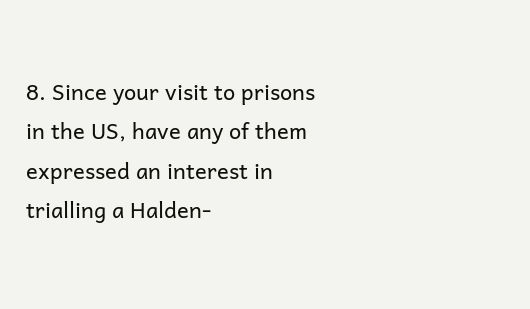8. Since your visit to prisons in the US, have any of them expressed an interest in trialling a Halden-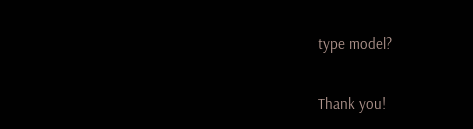type model?

Thank you!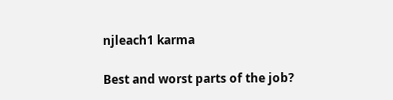njleach1 karma

Best and worst parts of the job?